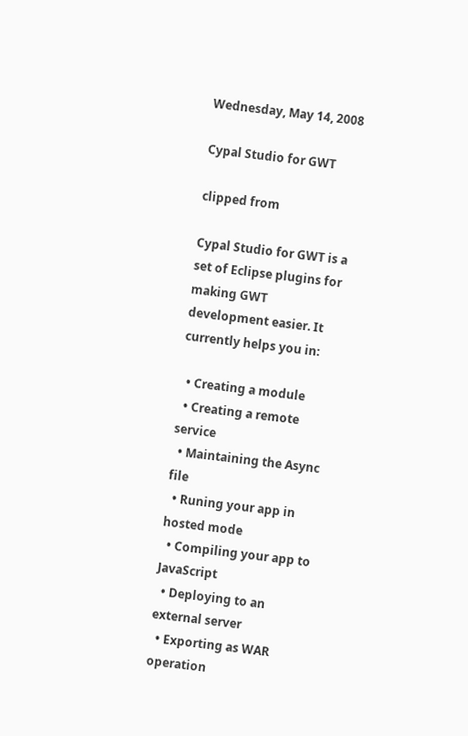Wednesday, May 14, 2008

Cypal Studio for GWT

clipped from

Cypal Studio for GWT is a set of Eclipse plugins for making GWT development easier. It currently helps you in:

  • Creating a module
  • Creating a remote service
  • Maintaining the Async file
  • Runing your app in hosted mode
  • Compiling your app to JavaScript
  • Deploying to an external server
  • Exporting as WAR operation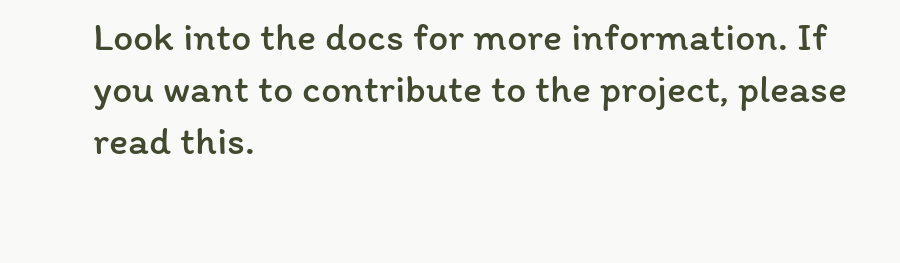Look into the docs for more information. If you want to contribute to the project, please read this.